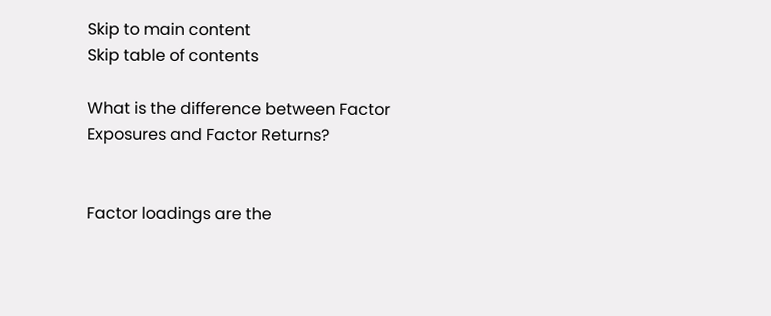Skip to main content
Skip table of contents

What is the difference between Factor Exposures and Factor Returns?


Factor loadings are the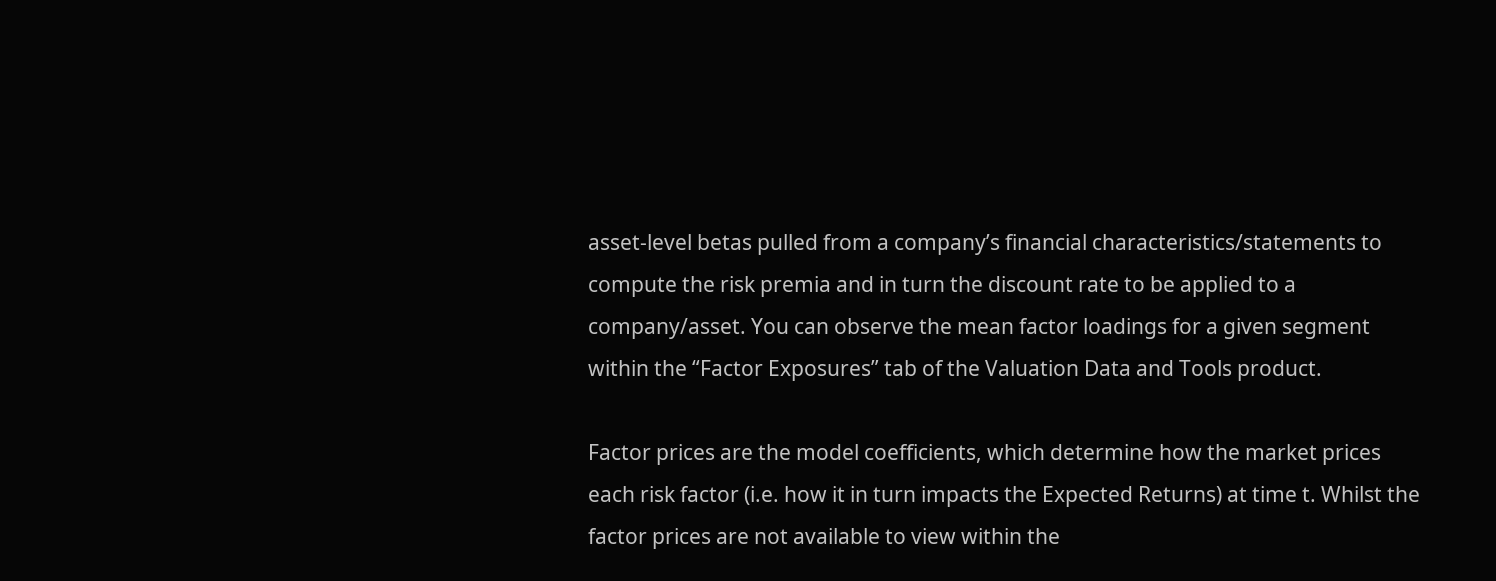asset-level betas pulled from a company’s financial characteristics/statements to compute the risk premia and in turn the discount rate to be applied to a company/asset. You can observe the mean factor loadings for a given segment within the “Factor Exposures” tab of the Valuation Data and Tools product.

Factor prices are the model coefficients, which determine how the market prices each risk factor (i.e. how it in turn impacts the Expected Returns) at time t. Whilst the factor prices are not available to view within the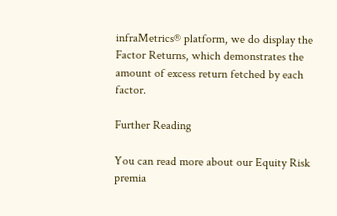infraMetrics® platform, we do display the Factor Returns, which demonstrates the amount of excess return fetched by each factor.

Further Reading

You can read more about our Equity Risk premia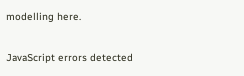modelling here.

JavaScript errors detected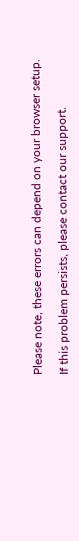Please note, these errors can depend on your browser setup.

If this problem persists, please contact our support.